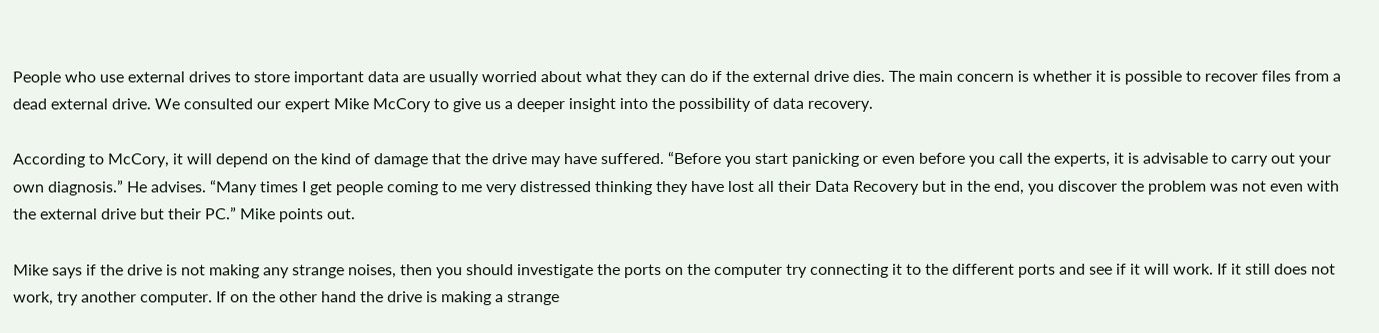People who use external drives to store important data are usually worried about what they can do if the external drive dies. The main concern is whether it is possible to recover files from a dead external drive. We consulted our expert Mike McCory to give us a deeper insight into the possibility of data recovery.

According to McCory, it will depend on the kind of damage that the drive may have suffered. “Before you start panicking or even before you call the experts, it is advisable to carry out your own diagnosis.” He advises. “Many times I get people coming to me very distressed thinking they have lost all their Data Recovery but in the end, you discover the problem was not even with the external drive but their PC.” Mike points out.

Mike says if the drive is not making any strange noises, then you should investigate the ports on the computer try connecting it to the different ports and see if it will work. If it still does not work, try another computer. If on the other hand the drive is making a strange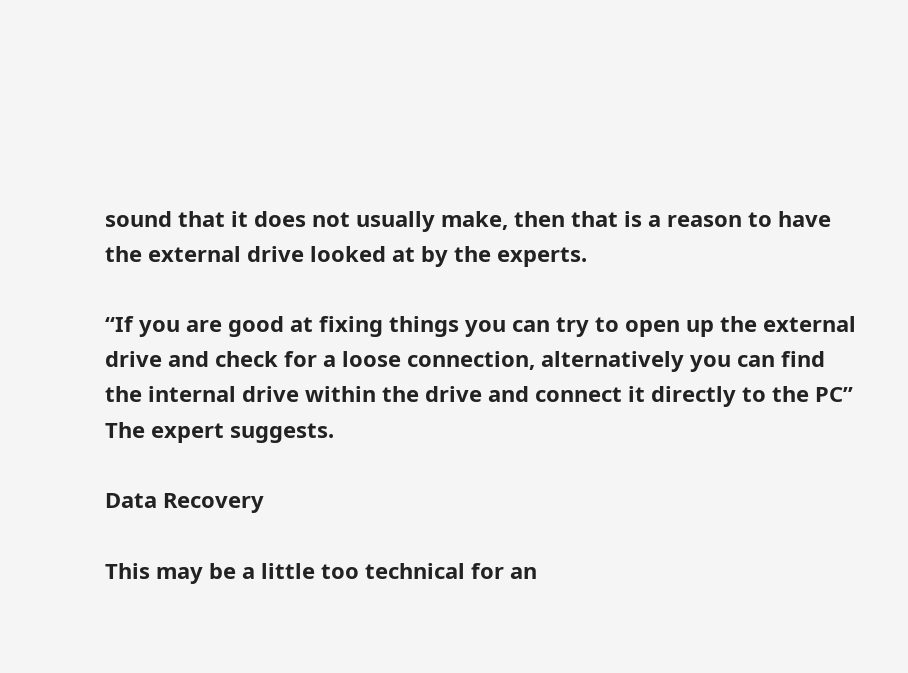sound that it does not usually make, then that is a reason to have the external drive looked at by the experts.

“If you are good at fixing things you can try to open up the external drive and check for a loose connection, alternatively you can find the internal drive within the drive and connect it directly to the PC” The expert suggests.

Data Recovery

This may be a little too technical for an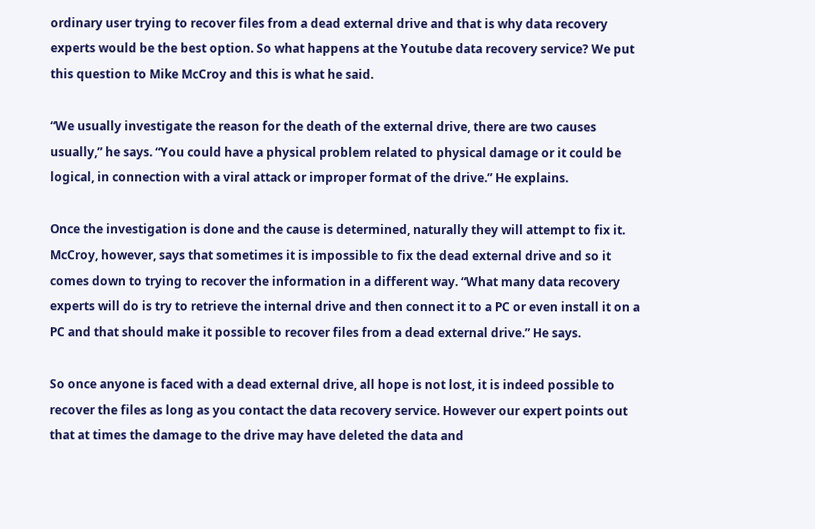ordinary user trying to recover files from a dead external drive and that is why data recovery experts would be the best option. So what happens at the Youtube data recovery service? We put this question to Mike McCroy and this is what he said.

“We usually investigate the reason for the death of the external drive, there are two causes usually,” he says. “You could have a physical problem related to physical damage or it could be logical, in connection with a viral attack or improper format of the drive.” He explains.

Once the investigation is done and the cause is determined, naturally they will attempt to fix it. McCroy, however, says that sometimes it is impossible to fix the dead external drive and so it comes down to trying to recover the information in a different way. “What many data recovery experts will do is try to retrieve the internal drive and then connect it to a PC or even install it on a PC and that should make it possible to recover files from a dead external drive.” He says.

So once anyone is faced with a dead external drive, all hope is not lost, it is indeed possible to recover the files as long as you contact the data recovery service. However our expert points out that at times the damage to the drive may have deleted the data and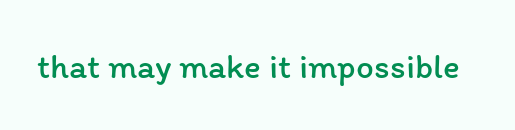that may make it impossible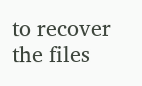to recover the files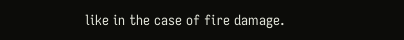like in the case of fire damage.